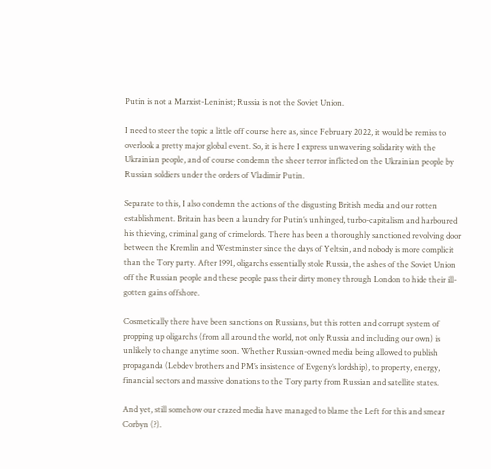Putin is not a Marxist-Leninist; Russia is not the Soviet Union.

I need to steer the topic a little off course here as, since February 2022, it would be remiss to overlook a pretty major global event. So, it is here I express unwavering solidarity with the Ukrainian people, and of course condemn the sheer terror inflicted on the Ukrainian people by Russian soldiers under the orders of Vladimir Putin.

Separate to this, I also condemn the actions of the disgusting British media and our rotten establishment. Britain has been a laundry for Putin’s unhinged, turbo-capitalism and harboured his thieving, criminal gang of crimelords. There has been a thoroughly sanctioned revolving door between the Kremlin and Westminster since the days of Yeltsin, and nobody is more complicit than the Tory party. After 1991, oligarchs essentially stole Russia, the ashes of the Soviet Union off the Russian people and these people pass their dirty money through London to hide their ill-gotten gains offshore.

Cosmetically there have been sanctions on Russians, but this rotten and corrupt system of propping up oligarchs (from all around the world, not only Russia and including our own) is unlikely to change anytime soon. Whether Russian-owned media being allowed to publish propaganda (Lebdev brothers and PM’s insistence of Evgeny’s lordship), to property, energy, financial sectors and massive donations to the Tory party from Russian and satellite states.

And yet, still somehow our crazed media have managed to blame the Left for this and smear Corbyn (?).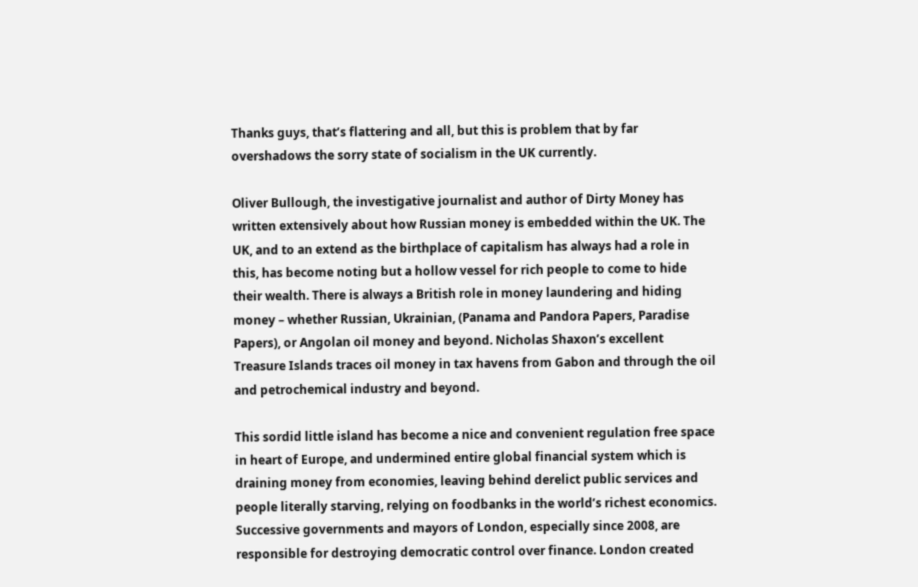Thanks guys, that’s flattering and all, but this is problem that by far overshadows the sorry state of socialism in the UK currently.

Oliver Bullough, the investigative journalist and author of Dirty Money has written extensively about how Russian money is embedded within the UK. The UK, and to an extend as the birthplace of capitalism has always had a role in this, has become noting but a hollow vessel for rich people to come to hide their wealth. There is always a British role in money laundering and hiding money – whether Russian, Ukrainian, (Panama and Pandora Papers, Paradise Papers), or Angolan oil money and beyond. Nicholas Shaxon’s excellent Treasure Islands traces oil money in tax havens from Gabon and through the oil and petrochemical industry and beyond.

This sordid little island has become a nice and convenient regulation free space in heart of Europe, and undermined entire global financial system which is draining money from economies, leaving behind derelict public services and people literally starving, relying on foodbanks in the world’s richest economics. Successive governments and mayors of London, especially since 2008, are responsible for destroying democratic control over finance. London created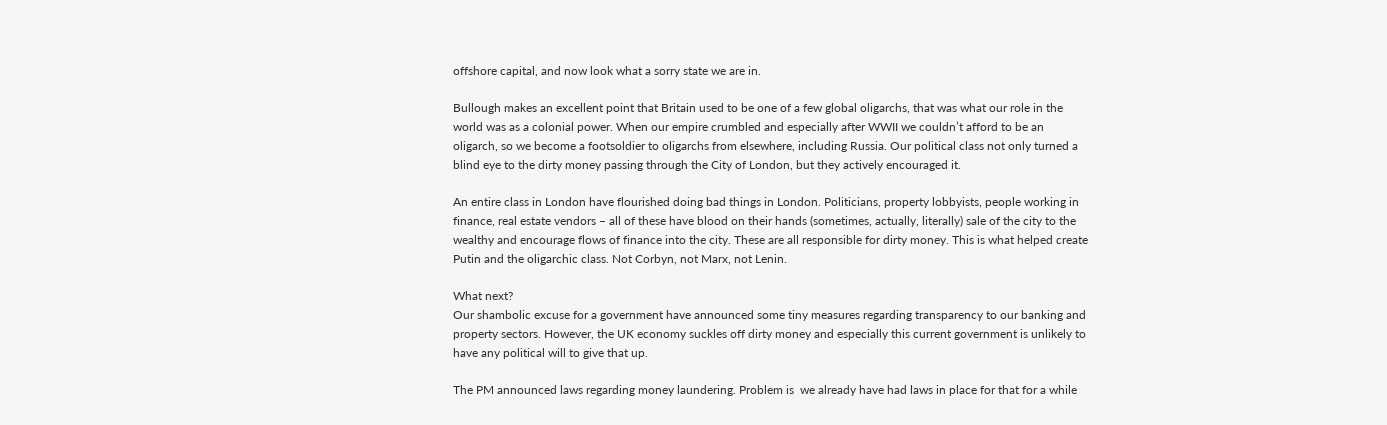offshore capital, and now look what a sorry state we are in.

Bullough makes an excellent point that Britain used to be one of a few global oligarchs, that was what our role in the world was as a colonial power. When our empire crumbled and especially after WWII we couldn’t afford to be an oligarch, so we become a footsoldier to oligarchs from elsewhere, including Russia. Our political class not only turned a blind eye to the dirty money passing through the City of London, but they actively encouraged it.

An entire class in London have flourished doing bad things in London. Politicians, property lobbyists, people working in finance, real estate vendors – all of these have blood on their hands (sometimes, actually, literally) sale of the city to the wealthy and encourage flows of finance into the city. These are all responsible for dirty money. This is what helped create Putin and the oligarchic class. Not Corbyn, not Marx, not Lenin.

What next?
Our shambolic excuse for a government have announced some tiny measures regarding transparency to our banking and property sectors. However, the UK economy suckles off dirty money and especially this current government is unlikely to have any political will to give that up.

The PM announced laws regarding money laundering. Problem is  we already have had laws in place for that for a while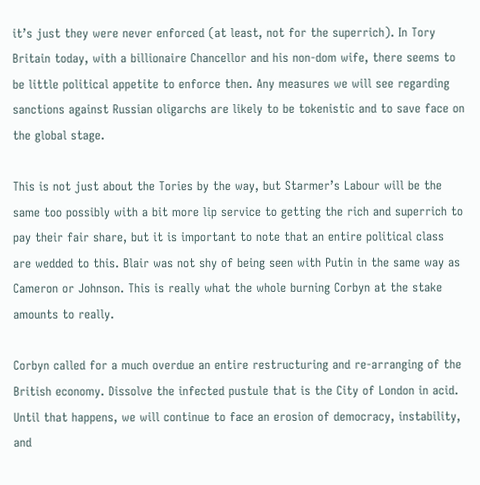it’s just they were never enforced (at least, not for the superrich). In Tory Britain today, with a billionaire Chancellor and his non-dom wife, there seems to be little political appetite to enforce then. Any measures we will see regarding sanctions against Russian oligarchs are likely to be tokenistic and to save face on the global stage.

This is not just about the Tories by the way, but Starmer’s Labour will be the same too possibly with a bit more lip service to getting the rich and superrich to pay their fair share, but it is important to note that an entire political class are wedded to this. Blair was not shy of being seen with Putin in the same way as Cameron or Johnson. This is really what the whole burning Corbyn at the stake amounts to really.

Corbyn called for a much overdue an entire restructuring and re-arranging of the British economy. Dissolve the infected pustule that is the City of London in acid. Until that happens, we will continue to face an erosion of democracy, instability, and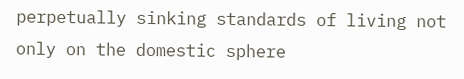perpetually sinking standards of living not only on the domestic sphere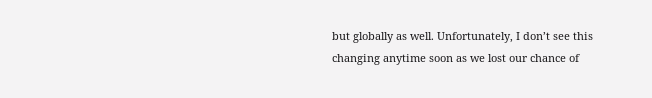but globally as well. Unfortunately, I don’t see this changing anytime soon as we lost our chance of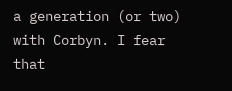a generation (or two) with Corbyn. I fear that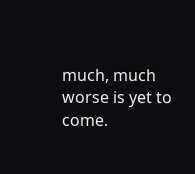much, much worse is yet to come.